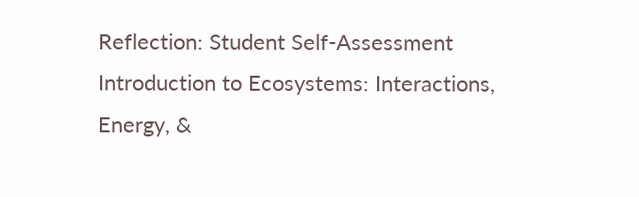Reflection: Student Self-Assessment Introduction to Ecosystems: Interactions, Energy, &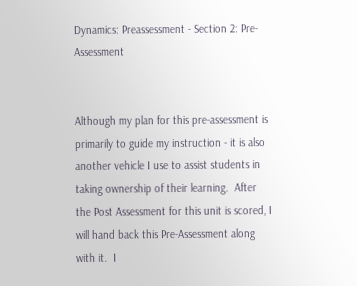Dynamics: Preassessment - Section 2: Pre-Assessment


Although my plan for this pre-assessment is primarily to guide my instruction - it is also another vehicle I use to assist students in taking ownership of their learning.  After the Post Assessment for this unit is scored, I will hand back this Pre-Assessment along with it.  I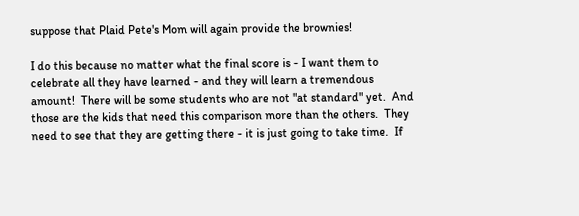suppose that Plaid Pete's Mom will again provide the brownies!

I do this because no matter what the final score is - I want them to celebrate all they have learned - and they will learn a tremendous amount!  There will be some students who are not "at standard" yet.  And those are the kids that need this comparison more than the others.  They need to see that they are getting there - it is just going to take time.  If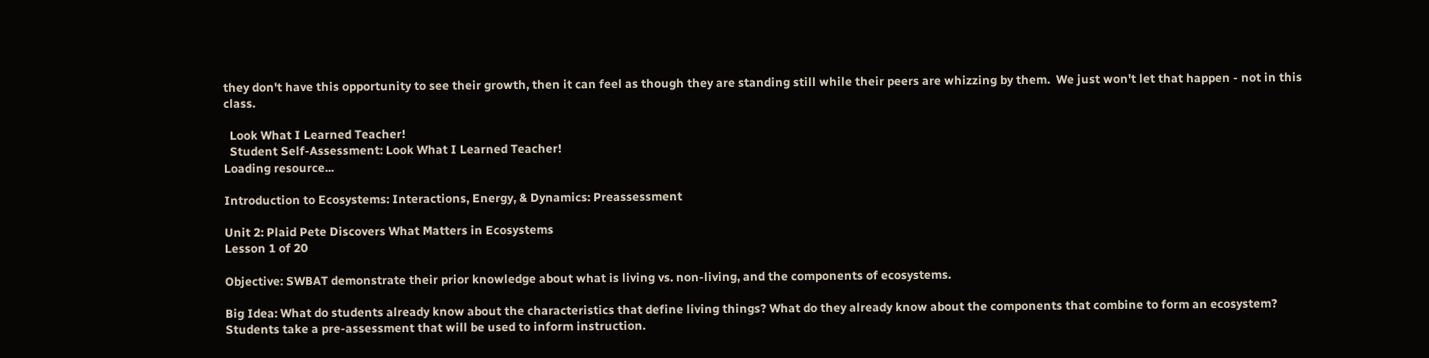they don't have this opportunity to see their growth, then it can feel as though they are standing still while their peers are whizzing by them.  We just won't let that happen - not in this class.

  Look What I Learned Teacher!
  Student Self-Assessment: Look What I Learned Teacher!
Loading resource...

Introduction to Ecosystems: Interactions, Energy, & Dynamics: Preassessment

Unit 2: Plaid Pete Discovers What Matters in Ecosystems
Lesson 1 of 20

Objective: SWBAT demonstrate their prior knowledge about what is living vs. non-living, and the components of ecosystems.

Big Idea: What do students already know about the characteristics that define living things? What do they already know about the components that combine to form an ecosystem? Students take a pre-assessment that will be used to inform instruction.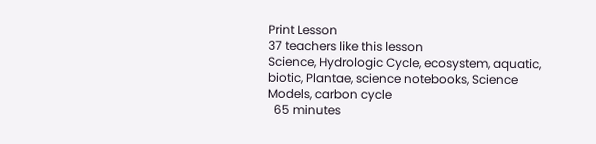Print Lesson
37 teachers like this lesson
Science, Hydrologic Cycle, ecosystem, aquatic, biotic, Plantae, science notebooks, Science Models, carbon cycle
  65 minutes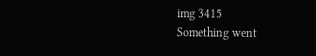img 3415
Something went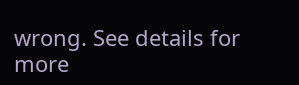wrong. See details for more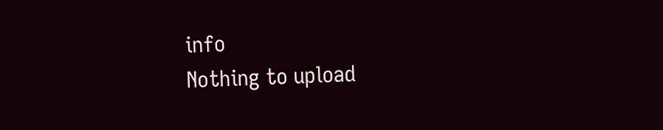info
Nothing to upload